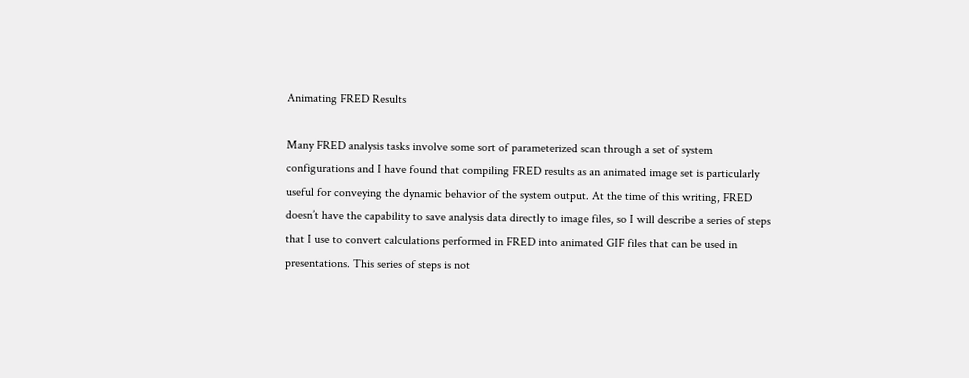Animating FRED Results

Many FRED analysis tasks involve some sort of parameterized scan through a set of system configurations and I have found that compiling FRED results as an animated image set is particularly useful for conveying the dynamic behavior of the system output. At the time of this writing, FRED doesn’t have the capability to save analysis data directly to image files, so I will describe a series of steps that I use to convert calculations performed in FRED into animated GIF files that can be used in presentations. This series of steps is not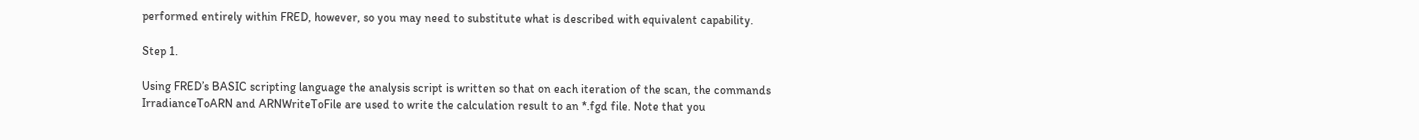performed entirely within FRED, however, so you may need to substitute what is described with equivalent capability.

Step 1.

Using FRED’s BASIC scripting language the analysis script is written so that on each iteration of the scan, the commands IrradianceToARN and ARNWriteToFile are used to write the calculation result to an *.fgd file. Note that you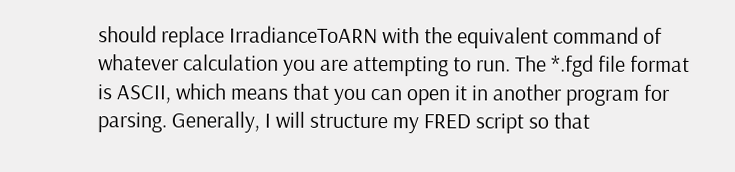should replace IrradianceToARN with the equivalent command of whatever calculation you are attempting to run. The *.fgd file format is ASCII, which means that you can open it in another program for parsing. Generally, I will structure my FRED script so that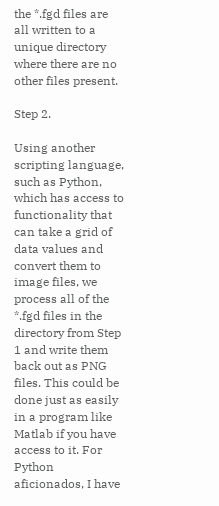the *.fgd files are all written to a unique directory where there are no other files present.

Step 2.

Using another scripting language, such as Python, which has access to functionality that can take a grid of data values and convert them to image files, we process all of the *.fgd files in the directory from Step 1 and write them back out as PNG files. This could be done just as easily in a program like Matlab if you have access to it. For Python aficionados, I have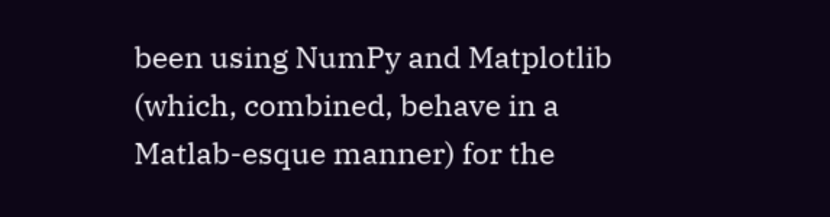been using NumPy and Matplotlib (which, combined, behave in a Matlab-esque manner) for the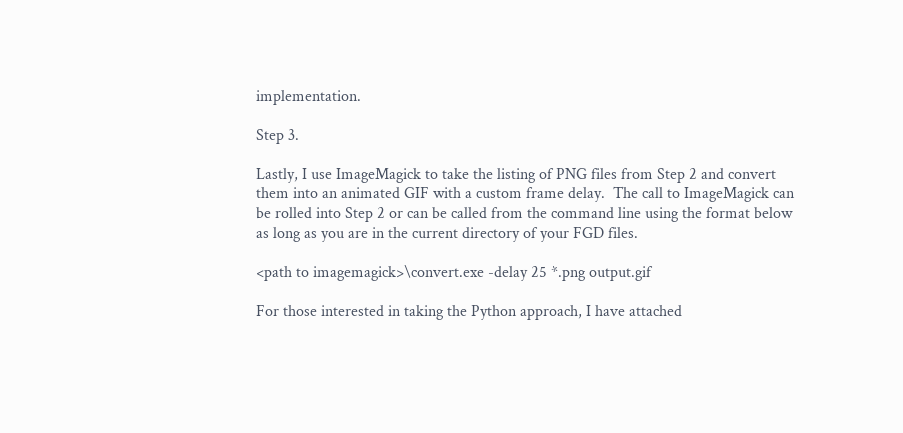implementation.

Step 3.

Lastly, I use ImageMagick to take the listing of PNG files from Step 2 and convert them into an animated GIF with a custom frame delay.  The call to ImageMagick can be rolled into Step 2 or can be called from the command line using the format below as long as you are in the current directory of your FGD files.

<path to imagemagick>\convert.exe -delay 25 *.png output.gif

For those interested in taking the Python approach, I have attached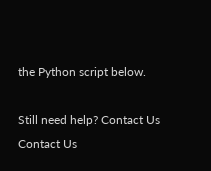the Python script below.

Still need help? Contact Us Contact Us